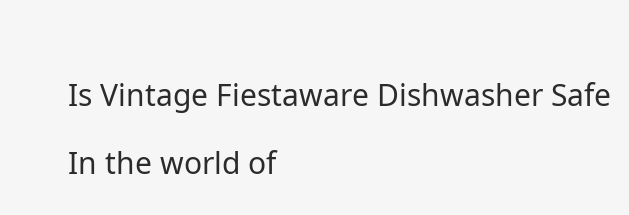Is Vintage Fiestaware Dishwasher Safe

In the world of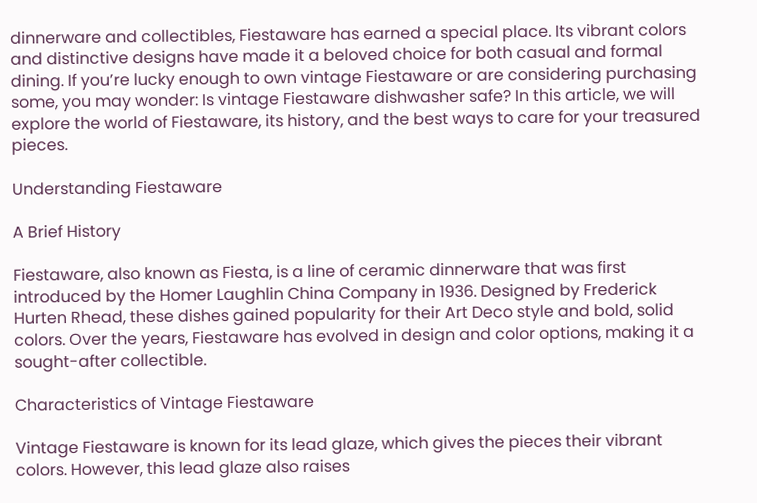dinnerware and collectibles, Fiestaware has earned a special place. Its vibrant colors and distinctive designs have made it a beloved choice for both casual and formal dining. If you’re lucky enough to own vintage Fiestaware or are considering purchasing some, you may wonder: Is vintage Fiestaware dishwasher safe? In this article, we will explore the world of Fiestaware, its history, and the best ways to care for your treasured pieces.

Understanding Fiestaware

A Brief History

Fiestaware, also known as Fiesta, is a line of ceramic dinnerware that was first introduced by the Homer Laughlin China Company in 1936. Designed by Frederick Hurten Rhead, these dishes gained popularity for their Art Deco style and bold, solid colors. Over the years, Fiestaware has evolved in design and color options, making it a sought-after collectible.

Characteristics of Vintage Fiestaware

Vintage Fiestaware is known for its lead glaze, which gives the pieces their vibrant colors. However, this lead glaze also raises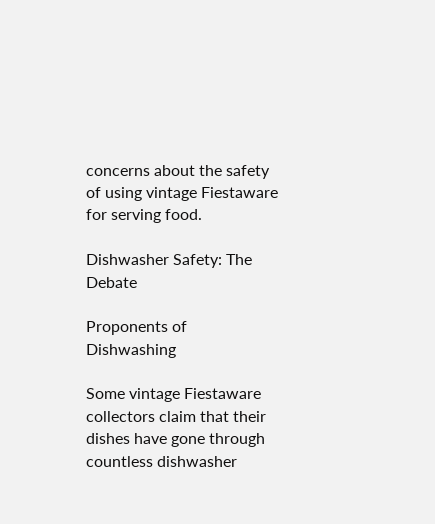concerns about the safety of using vintage Fiestaware for serving food.

Dishwasher Safety: The Debate

Proponents of Dishwashing

Some vintage Fiestaware collectors claim that their dishes have gone through countless dishwasher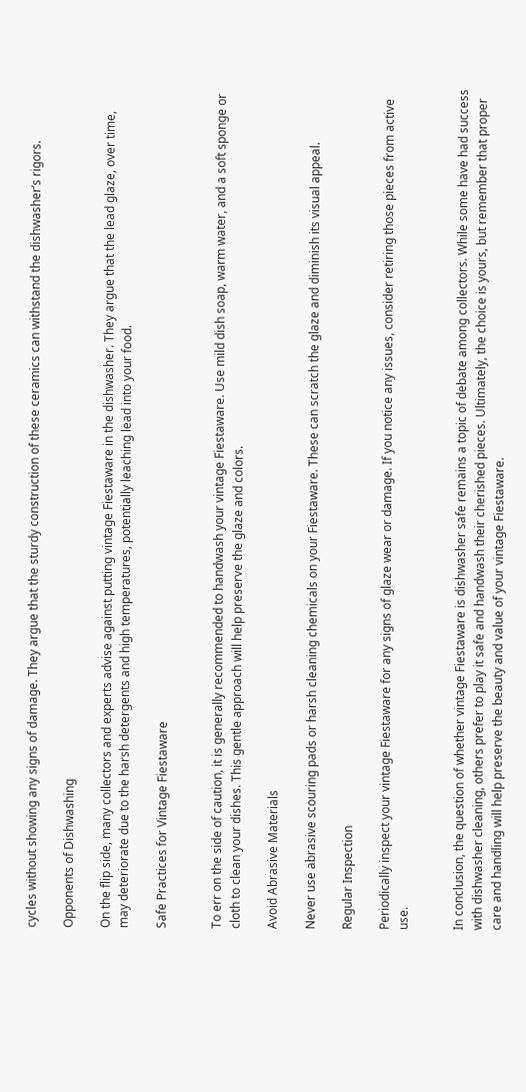cycles without showing any signs of damage. They argue that the sturdy construction of these ceramics can withstand the dishwasher’s rigors.

Opponents of Dishwashing

On the flip side, many collectors and experts advise against putting vintage Fiestaware in the dishwasher. They argue that the lead glaze, over time, may deteriorate due to the harsh detergents and high temperatures, potentially leaching lead into your food.

Safe Practices for Vintage Fiestaware


To err on the side of caution, it is generally recommended to handwash your vintage Fiestaware. Use mild dish soap, warm water, and a soft sponge or cloth to clean your dishes. This gentle approach will help preserve the glaze and colors.

Avoid Abrasive Materials

Never use abrasive scouring pads or harsh cleaning chemicals on your Fiestaware. These can scratch the glaze and diminish its visual appeal.

Regular Inspection

Periodically inspect your vintage Fiestaware for any signs of glaze wear or damage. If you notice any issues, consider retiring those pieces from active use.


In conclusion, the question of whether vintage Fiestaware is dishwasher safe remains a topic of debate among collectors. While some have had success with dishwasher cleaning, others prefer to play it safe and handwash their cherished pieces. Ultimately, the choice is yours, but remember that proper care and handling will help preserve the beauty and value of your vintage Fiestaware.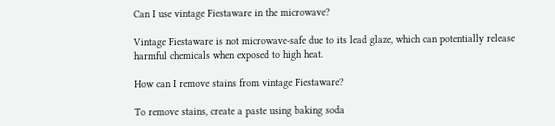Can I use vintage Fiestaware in the microwave?

Vintage Fiestaware is not microwave-safe due to its lead glaze, which can potentially release harmful chemicals when exposed to high heat.

How can I remove stains from vintage Fiestaware?

To remove stains, create a paste using baking soda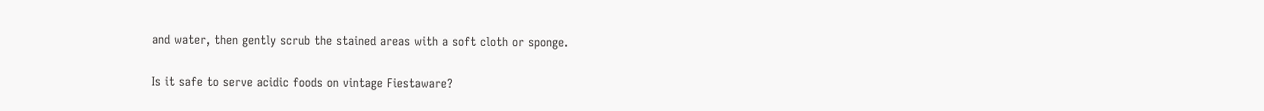and water, then gently scrub the stained areas with a soft cloth or sponge.

Is it safe to serve acidic foods on vintage Fiestaware?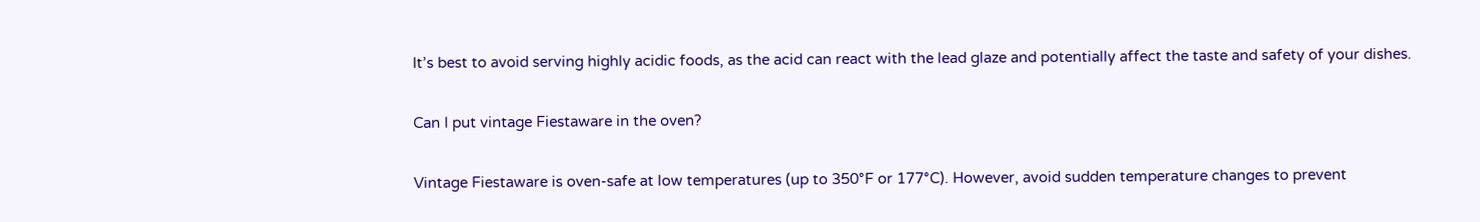It’s best to avoid serving highly acidic foods, as the acid can react with the lead glaze and potentially affect the taste and safety of your dishes.

Can I put vintage Fiestaware in the oven?

Vintage Fiestaware is oven-safe at low temperatures (up to 350°F or 177°C). However, avoid sudden temperature changes to prevent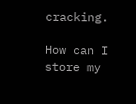cracking.

How can I store my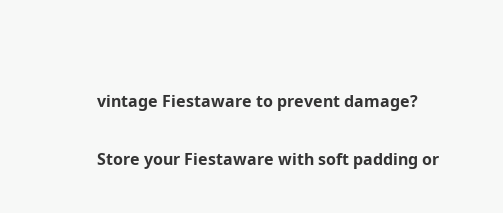vintage Fiestaware to prevent damage?

Store your Fiestaware with soft padding or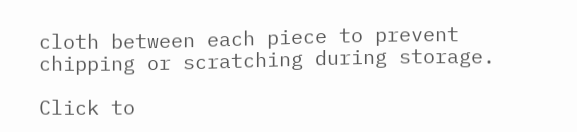cloth between each piece to prevent chipping or scratching during storage.

Click to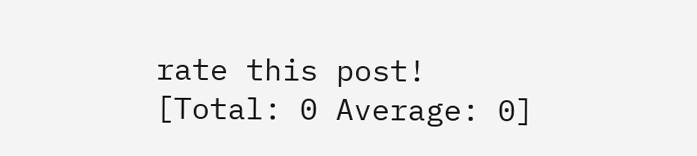rate this post!
[Total: 0 Average: 0]